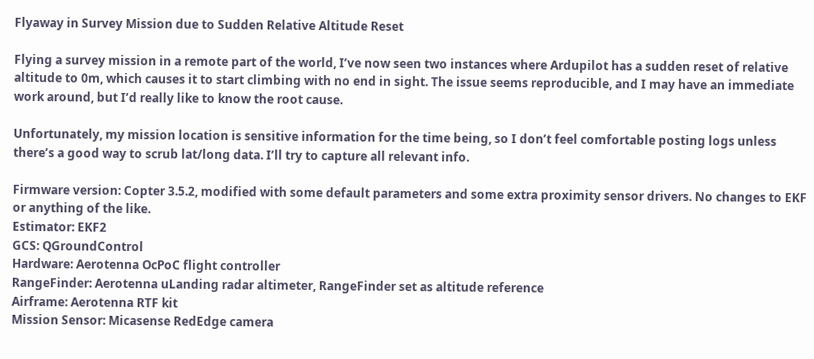Flyaway in Survey Mission due to Sudden Relative Altitude Reset

Flying a survey mission in a remote part of the world, I’ve now seen two instances where Ardupilot has a sudden reset of relative altitude to 0m, which causes it to start climbing with no end in sight. The issue seems reproducible, and I may have an immediate work around, but I’d really like to know the root cause.

Unfortunately, my mission location is sensitive information for the time being, so I don’t feel comfortable posting logs unless there’s a good way to scrub lat/long data. I’ll try to capture all relevant info.

Firmware version: Copter 3.5.2, modified with some default parameters and some extra proximity sensor drivers. No changes to EKF or anything of the like.
Estimator: EKF2
GCS: QGroundControl
Hardware: Aerotenna OcPoC flight controller
RangeFinder: Aerotenna uLanding radar altimeter, RangeFinder set as altitude reference
Airframe: Aerotenna RTF kit
Mission Sensor: Micasense RedEdge camera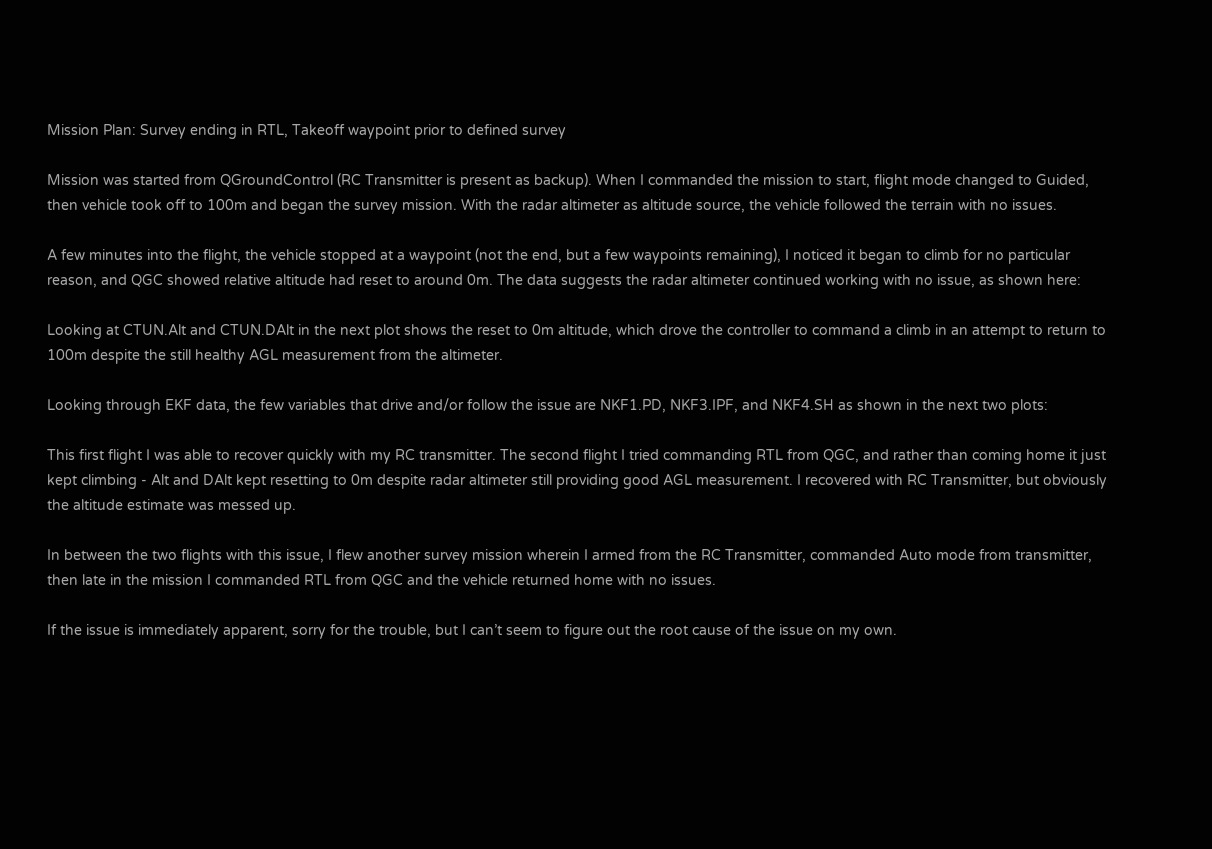Mission Plan: Survey ending in RTL, Takeoff waypoint prior to defined survey

Mission was started from QGroundControl (RC Transmitter is present as backup). When I commanded the mission to start, flight mode changed to Guided, then vehicle took off to 100m and began the survey mission. With the radar altimeter as altitude source, the vehicle followed the terrain with no issues.

A few minutes into the flight, the vehicle stopped at a waypoint (not the end, but a few waypoints remaining), I noticed it began to climb for no particular reason, and QGC showed relative altitude had reset to around 0m. The data suggests the radar altimeter continued working with no issue, as shown here:

Looking at CTUN.Alt and CTUN.DAlt in the next plot shows the reset to 0m altitude, which drove the controller to command a climb in an attempt to return to 100m despite the still healthy AGL measurement from the altimeter.

Looking through EKF data, the few variables that drive and/or follow the issue are NKF1.PD, NKF3.IPF, and NKF4.SH as shown in the next two plots:

This first flight I was able to recover quickly with my RC transmitter. The second flight I tried commanding RTL from QGC, and rather than coming home it just kept climbing - Alt and DAlt kept resetting to 0m despite radar altimeter still providing good AGL measurement. I recovered with RC Transmitter, but obviously the altitude estimate was messed up.

In between the two flights with this issue, I flew another survey mission wherein I armed from the RC Transmitter, commanded Auto mode from transmitter, then late in the mission I commanded RTL from QGC and the vehicle returned home with no issues.

If the issue is immediately apparent, sorry for the trouble, but I can’t seem to figure out the root cause of the issue on my own.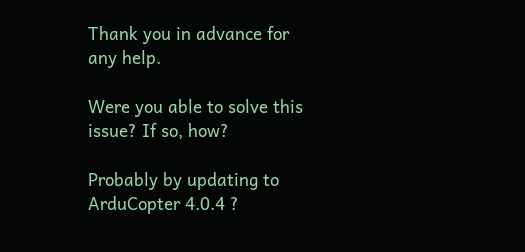Thank you in advance for any help.

Were you able to solve this issue? If so, how?

Probably by updating to ArduCopter 4.0.4 ?